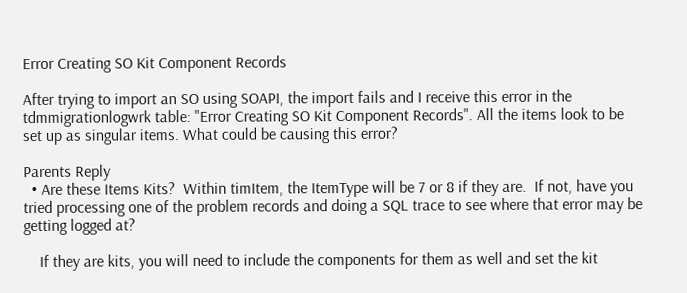Error Creating SO Kit Component Records

After trying to import an SO using SOAPI, the import fails and I receive this error in the tdmmigrationlogwrk table: "Error Creating SO Kit Component Records". All the items look to be set up as singular items. What could be causing this error?

Parents Reply
  • Are these Items Kits?  Within timItem, the ItemType will be 7 or 8 if they are.  If not, have you tried processing one of the problem records and doing a SQL trace to see where that error may be getting logged at?

    If they are kits, you will need to include the components for them as well and set the kit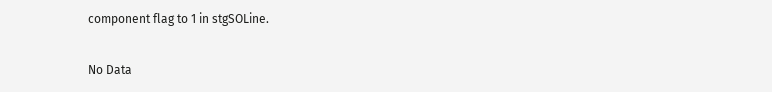component flag to 1 in stgSOLine.

No Data